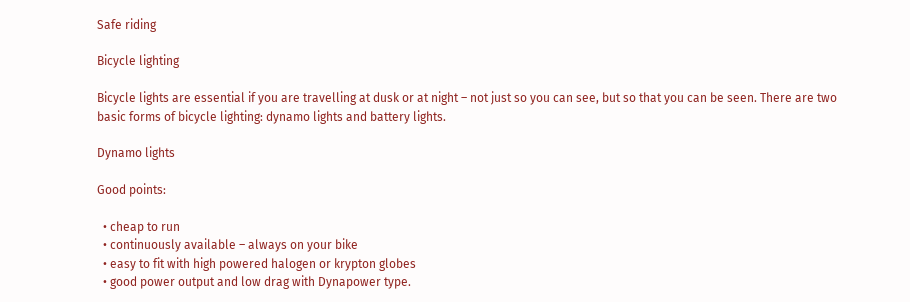Safe riding

Bicycle lighting

Bicycle lights are essential if you are travelling at dusk or at night – not just so you can see, but so that you can be seen. There are two basic forms of bicycle lighting: dynamo lights and battery lights.

Dynamo lights

Good points:

  • cheap to run
  • continuously available – always on your bike
  • easy to fit with high powered halogen or krypton globes
  • good power output and low drag with Dynapower type.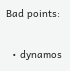Bad points:

  • dynamos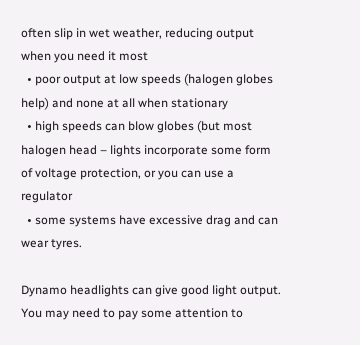often slip in wet weather, reducing output when you need it most
  • poor output at low speeds (halogen globes help) and none at all when stationary
  • high speeds can blow globes (but most halogen head – lights incorporate some form of voltage protection, or you can use a regulator
  • some systems have excessive drag and can wear tyres.

Dynamo headlights can give good light output. You may need to pay some attention to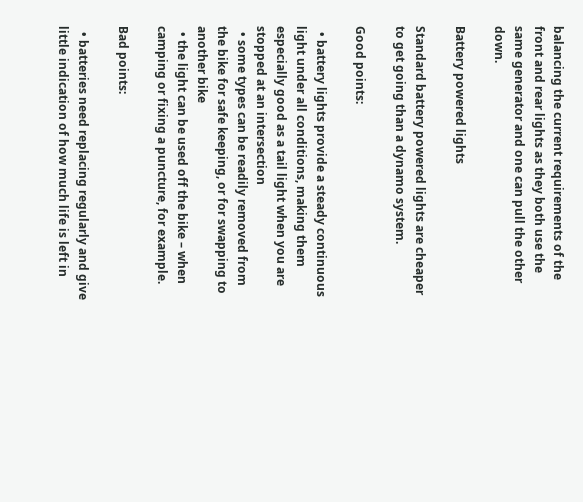balancing the current requirements of the front and rear lights as they both use the same generator and one can pull the other down.

Battery powered lights

Standard battery powered lights are cheaper to get going than a dynamo system.

Good points:

  • battery lights provide a steady continuous light under all conditions, making them especially good as a tail light when you are stopped at an intersection
  • some types can be readily removed from the bike for safe keeping, or for swapping to another bike
  • the light can be used off the bike – when camping or fixing a puncture, for example.

Bad points:

  • batteries need replacing regularly and give little indication of how much life is left in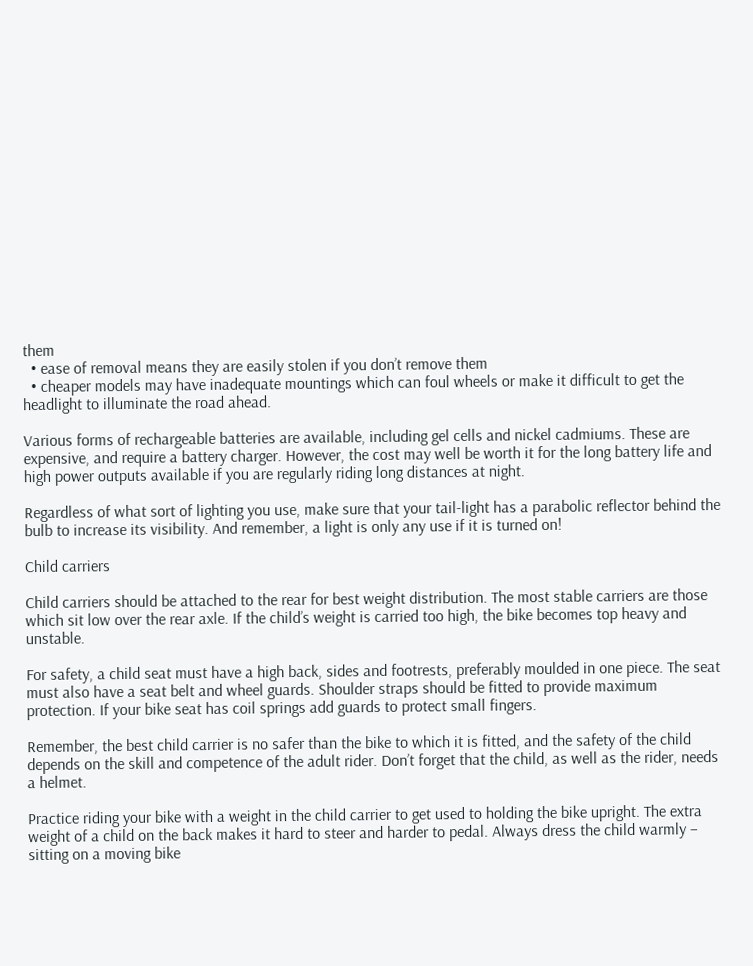them
  • ease of removal means they are easily stolen if you don’t remove them
  • cheaper models may have inadequate mountings which can foul wheels or make it difficult to get the headlight to illuminate the road ahead.

Various forms of rechargeable batteries are available, including gel cells and nickel cadmiums. These are expensive, and require a battery charger. However, the cost may well be worth it for the long battery life and high power outputs available if you are regularly riding long distances at night.

Regardless of what sort of lighting you use, make sure that your tail-light has a parabolic reflector behind the bulb to increase its visibility. And remember, a light is only any use if it is turned on!

Child carriers

Child carriers should be attached to the rear for best weight distribution. The most stable carriers are those which sit low over the rear axle. If the child’s weight is carried too high, the bike becomes top heavy and unstable.

For safety, a child seat must have a high back, sides and footrests, preferably moulded in one piece. The seat must also have a seat belt and wheel guards. Shoulder straps should be fitted to provide maximum protection. If your bike seat has coil springs add guards to protect small fingers.

Remember, the best child carrier is no safer than the bike to which it is fitted, and the safety of the child depends on the skill and competence of the adult rider. Don’t forget that the child, as well as the rider, needs a helmet.

Practice riding your bike with a weight in the child carrier to get used to holding the bike upright. The extra weight of a child on the back makes it hard to steer and harder to pedal. Always dress the child warmly – sitting on a moving bike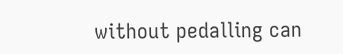without pedalling can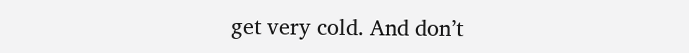get very cold. And don’t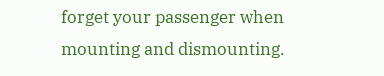forget your passenger when mounting and dismounting.